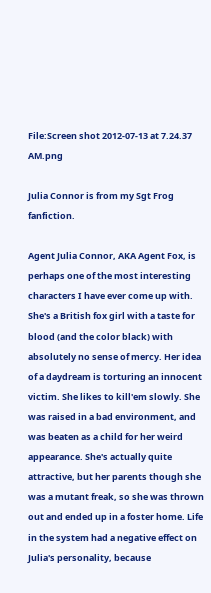File:Screen shot 2012-07-13 at 7.24.37 AM.png

Julia Connor is from my Sgt Frog fanfiction.

Agent Julia Connor, AKA Agent Fox, is perhaps one of the most interesting characters I have ever come up with. She's a British fox girl with a taste for blood (and the color black) with absolutely no sense of mercy. Her idea of a daydream is torturing an innocent victim. She likes to kill'em slowly. She was raised in a bad environment, and was beaten as a child for her weird appearance. She's actually quite attractive, but her parents though she was a mutant freak, so she was thrown out and ended up in a foster home. Life in the system had a negative effect on Julia's personality, because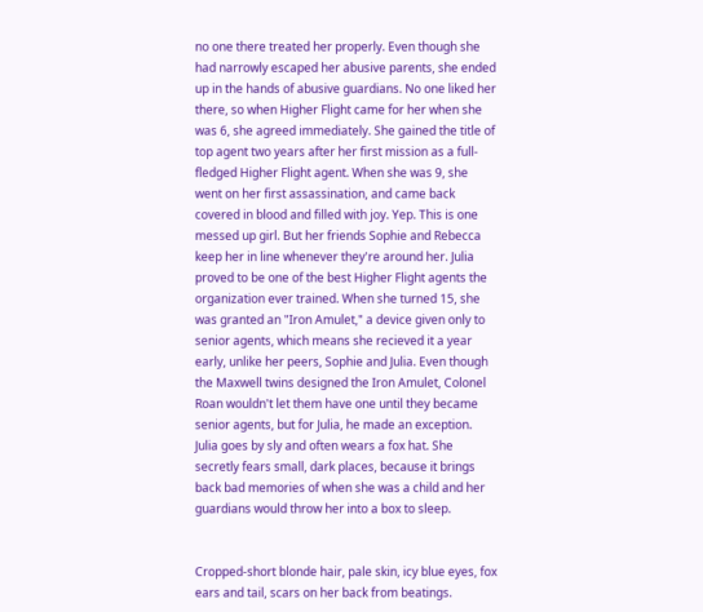no one there treated her properly. Even though she had narrowly escaped her abusive parents, she ended up in the hands of abusive guardians. No one liked her there, so when Higher Flight came for her when she was 6, she agreed immediately. She gained the title of top agent two years after her first mission as a full-fledged Higher Flight agent. When she was 9, she went on her first assassination, and came back covered in blood and filled with joy. Yep. This is one messed up girl. But her friends Sophie and Rebecca keep her in line whenever they're around her. Julia proved to be one of the best Higher Flight agents the organization ever trained. When she turned 15, she was granted an "Iron Amulet," a device given only to senior agents, which means she recieved it a year early, unlike her peers, Sophie and Julia. Even though the Maxwell twins designed the Iron Amulet, Colonel Roan wouldn't let them have one until they became senior agents, but for Julia, he made an exception. Julia goes by sly and often wears a fox hat. She secretly fears small, dark places, because it brings back bad memories of when she was a child and her guardians would throw her into a box to sleep.


Cropped-short blonde hair, pale skin, icy blue eyes, fox ears and tail, scars on her back from beatings.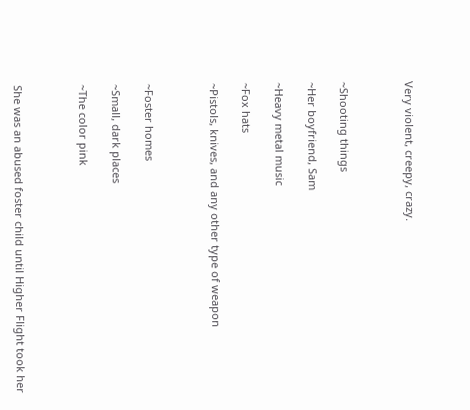Very violent, creepy, crazy.



~Shooting things

~Her boyfriend, Sam

~Heavy metal music

~Fox hats

~Pistols, knives, and any other type of weapon



~Foster homes

~Small, dark places

~The color pink



She was an abused foster child until Higher Flight took her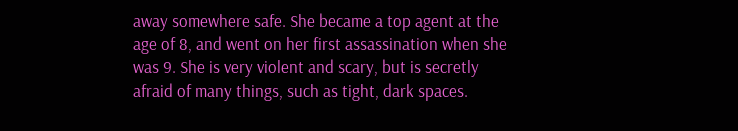away somewhere safe. She became a top agent at the age of 8, and went on her first assassination when she was 9. She is very violent and scary, but is secretly afraid of many things, such as tight, dark spaces.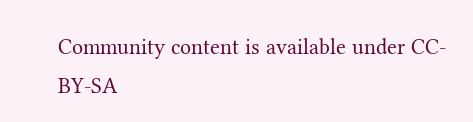Community content is available under CC-BY-SA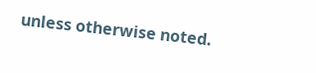unless otherwise noted.